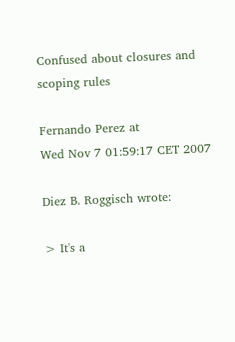Confused about closures and scoping rules

Fernando Perez at
Wed Nov 7 01:59:17 CET 2007

Diez B. Roggisch wrote:

> It's a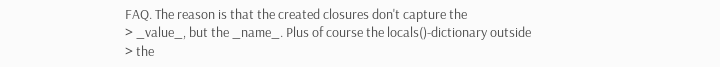FAQ. The reason is that the created closures don't capture the
> _value_, but the _name_. Plus of course the locals()-dictionary outside
> the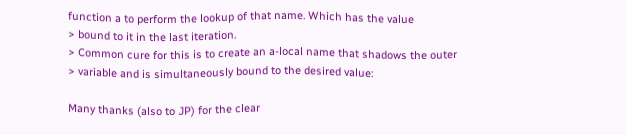function a to perform the lookup of that name. Which has the value
> bound to it in the last iteration.
> Common cure for this is to create an a-local name that shadows the outer
> variable and is simultaneously bound to the desired value:

Many thanks (also to JP) for the clear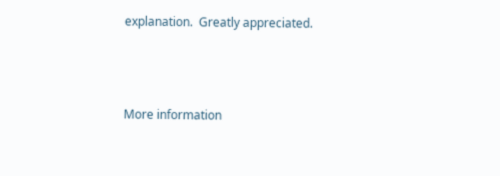explanation.  Greatly appreciated.



More information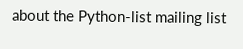about the Python-list mailing list